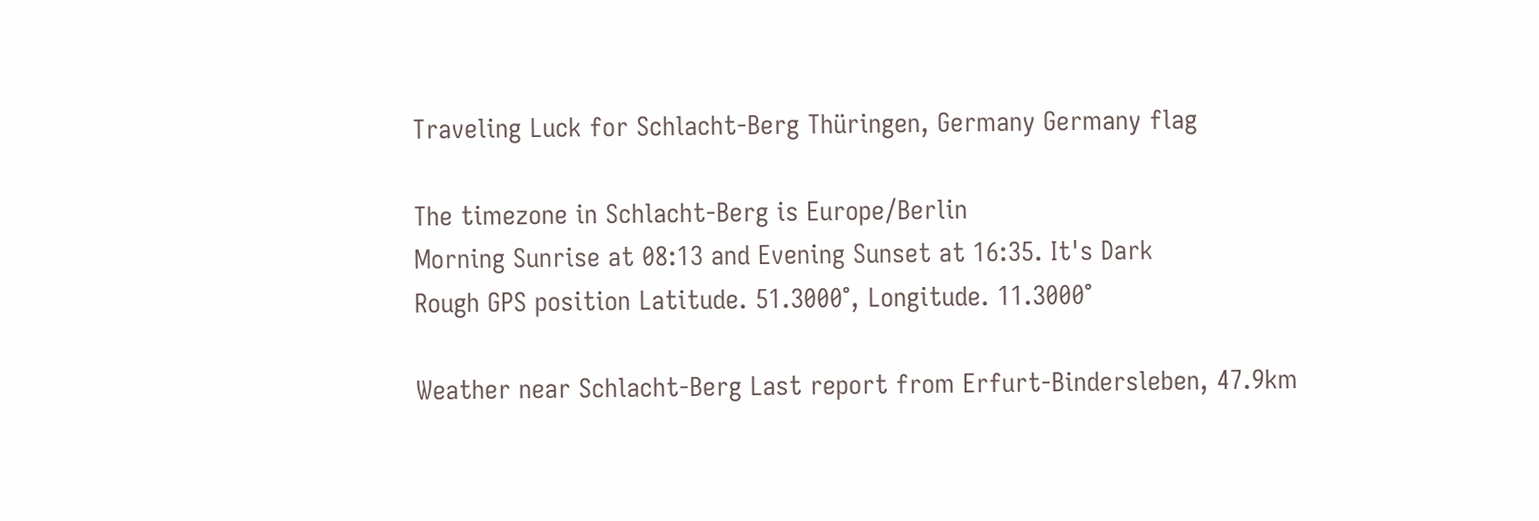Traveling Luck for Schlacht-Berg Thüringen, Germany Germany flag

The timezone in Schlacht-Berg is Europe/Berlin
Morning Sunrise at 08:13 and Evening Sunset at 16:35. It's Dark
Rough GPS position Latitude. 51.3000°, Longitude. 11.3000°

Weather near Schlacht-Berg Last report from Erfurt-Bindersleben, 47.9km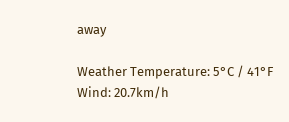away

Weather Temperature: 5°C / 41°F
Wind: 20.7km/h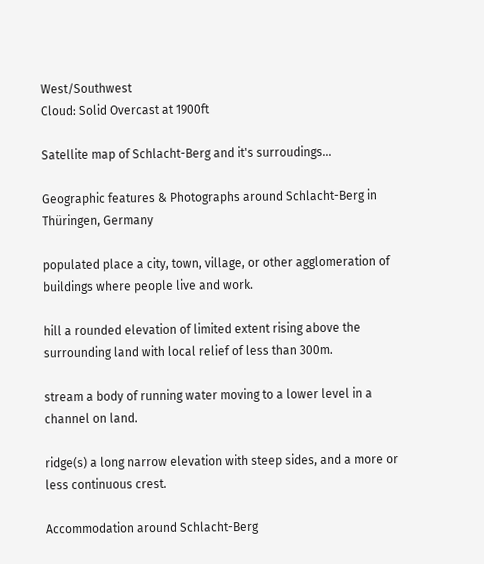West/Southwest
Cloud: Solid Overcast at 1900ft

Satellite map of Schlacht-Berg and it's surroudings...

Geographic features & Photographs around Schlacht-Berg in Thüringen, Germany

populated place a city, town, village, or other agglomeration of buildings where people live and work.

hill a rounded elevation of limited extent rising above the surrounding land with local relief of less than 300m.

stream a body of running water moving to a lower level in a channel on land.

ridge(s) a long narrow elevation with steep sides, and a more or less continuous crest.

Accommodation around Schlacht-Berg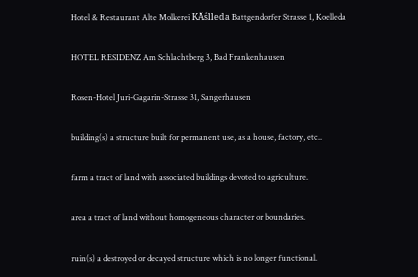Hotel & Restaurant Alte Molkerei KĂślleda Battgendorfer Strasse 1, Koelleda

HOTEL RESIDENZ Am Schlachtberg 3, Bad Frankenhausen

Rosen-Hotel Juri-Gagarin-Strasse 31, Sangerhausen

building(s) a structure built for permanent use, as a house, factory, etc..

farm a tract of land with associated buildings devoted to agriculture.

area a tract of land without homogeneous character or boundaries.

ruin(s) a destroyed or decayed structure which is no longer functional.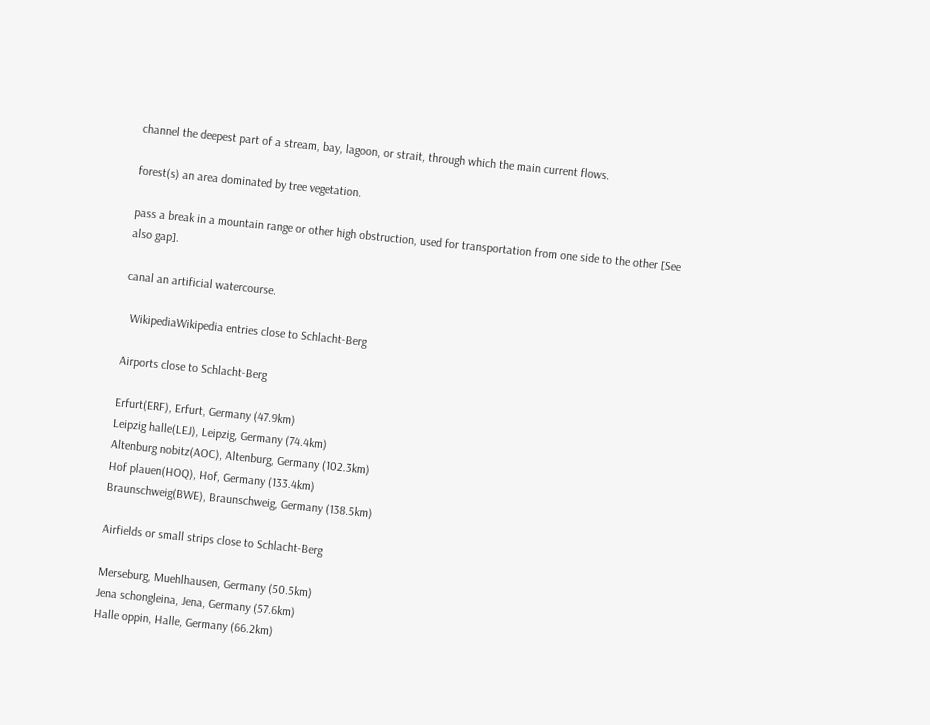channel the deepest part of a stream, bay, lagoon, or strait, through which the main current flows.

forest(s) an area dominated by tree vegetation.

pass a break in a mountain range or other high obstruction, used for transportation from one side to the other [See also gap].

canal an artificial watercourse.

  WikipediaWikipedia entries close to Schlacht-Berg

Airports close to Schlacht-Berg

Erfurt(ERF), Erfurt, Germany (47.9km)
Leipzig halle(LEJ), Leipzig, Germany (74.4km)
Altenburg nobitz(AOC), Altenburg, Germany (102.3km)
Hof plauen(HOQ), Hof, Germany (133.4km)
Braunschweig(BWE), Braunschweig, Germany (138.5km)

Airfields or small strips close to Schlacht-Berg

Merseburg, Muehlhausen, Germany (50.5km)
Jena schongleina, Jena, Germany (57.6km)
Halle oppin, Halle, Germany (66.2km)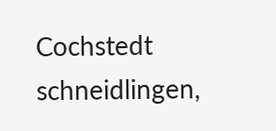Cochstedt schneidlingen,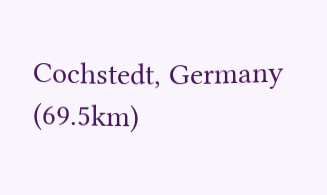Cochstedt, Germany (69.5km)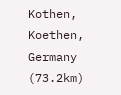Kothen, Koethen, Germany (73.2km)